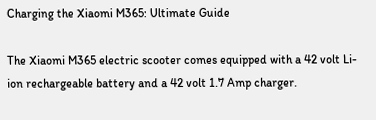Charging the Xiaomi M365: Ultimate Guide

The Xiaomi M365 electric scooter comes equipped with a 42 volt Li-ion rechargeable battery and a 42 volt 1.7 Amp charger.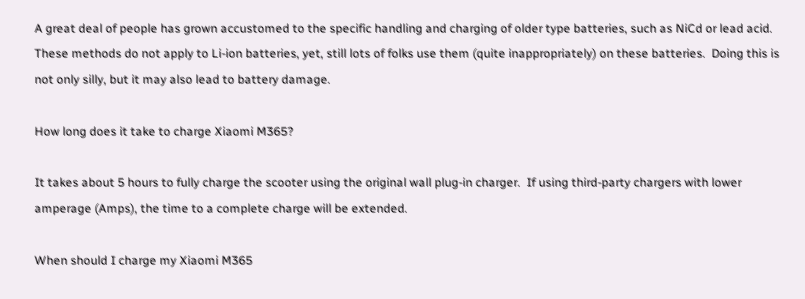A great deal of people has grown accustomed to the specific handling and charging of older type batteries, such as NiCd or lead acid.  These methods do not apply to Li-ion batteries, yet, still lots of folks use them (quite inappropriately) on these batteries.  Doing this is not only silly, but it may also lead to battery damage.

How long does it take to charge Xiaomi M365?

It takes about 5 hours to fully charge the scooter using the original wall plug-in charger.  If using third-party chargers with lower amperage (Amps), the time to a complete charge will be extended.

When should I charge my Xiaomi M365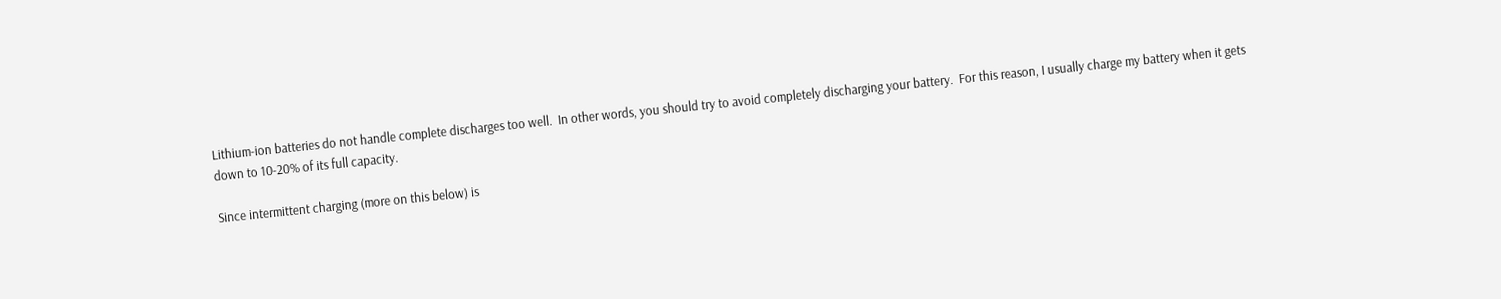Lithium-ion batteries do not handle complete discharges too well.  In other words, you should try to avoid completely discharging your battery.  For this reason, I usually charge my battery when it gets down to 10-20% of its full capacity.

Since intermittent charging (more on this below) is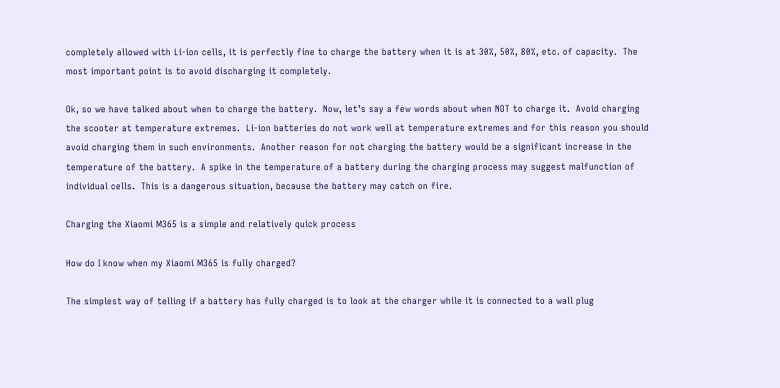completely allowed with Li-ion cells, it is perfectly fine to charge the battery when it is at 30%, 50%, 80%, etc. of capacity.  The most important point is to avoid discharging it completely.

Ok, so we have talked about when to charge the battery.  Now, let’s say a few words about when NOT to charge it.  Avoid charging the scooter at temperature extremes.  Li-ion batteries do not work well at temperature extremes and for this reason you should avoid charging them in such environments.  Another reason for not charging the battery would be a significant increase in the temperature of the battery.  A spike in the temperature of a battery during the charging process may suggest malfunction of individual cells.  This is a dangerous situation, because the battery may catch on fire.

Charging the Xiaomi M365 is a simple and relatively quick process

How do I know when my Xiaomi M365 is fully charged?

The simplest way of telling if a battery has fully charged is to look at the charger while it is connected to a wall plug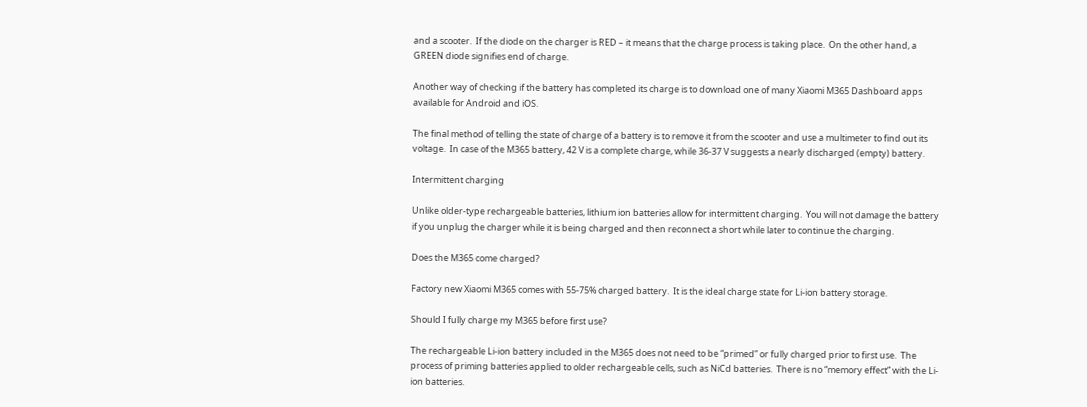and a scooter.  If the diode on the charger is RED – it means that the charge process is taking place.  On the other hand, a GREEN diode signifies end of charge.

Another way of checking if the battery has completed its charge is to download one of many Xiaomi M365 Dashboard apps available for Android and iOS.

The final method of telling the state of charge of a battery is to remove it from the scooter and use a multimeter to find out its voltage.  In case of the M365 battery, 42 V is a complete charge, while 36-37 V suggests a nearly discharged (empty) battery.

Intermittent charging

Unlike older-type rechargeable batteries, lithium ion batteries allow for intermittent charging.  You will not damage the battery if you unplug the charger while it is being charged and then reconnect a short while later to continue the charging.

Does the M365 come charged?

Factory new Xiaomi M365 comes with 55-75% charged battery.  It is the ideal charge state for Li-ion battery storage.

Should I fully charge my M365 before first use?

The rechargeable Li-ion battery included in the M365 does not need to be “primed” or fully charged prior to first use.  The process of priming batteries applied to older rechargeable cells, such as NiCd batteries.  There is no “memory effect” with the Li-ion batteries.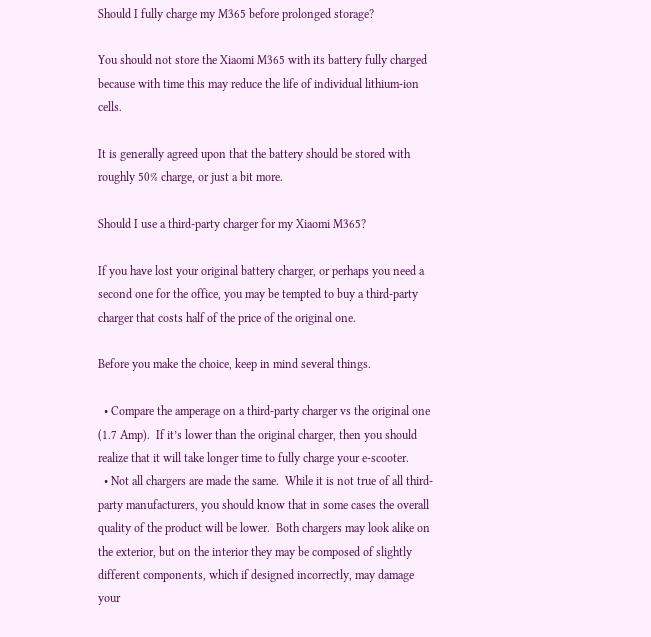Should I fully charge my M365 before prolonged storage?

You should not store the Xiaomi M365 with its battery fully charged because with time this may reduce the life of individual lithium-ion cells.

It is generally agreed upon that the battery should be stored with roughly 50% charge, or just a bit more.

Should I use a third-party charger for my Xiaomi M365?

If you have lost your original battery charger, or perhaps you need a second one for the office, you may be tempted to buy a third-party charger that costs half of the price of the original one.

Before you make the choice, keep in mind several things.

  • Compare the amperage on a third-party charger vs the original one (1.7 Amp).  If it’s lower than the original charger, then you should realize that it will take longer time to fully charge your e-scooter.
  • Not all chargers are made the same.  While it is not true of all third-party manufacturers, you should know that in some cases the overall quality of the product will be lower.  Both chargers may look alike on the exterior, but on the interior they may be composed of slightly different components, which if designed incorrectly, may damage your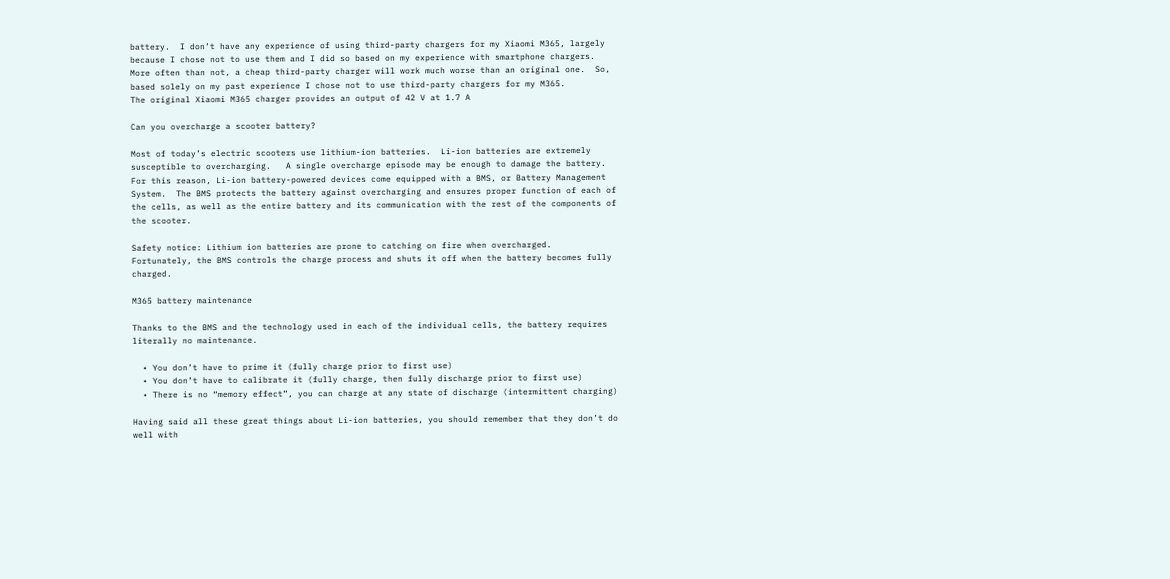battery.  I don’t have any experience of using third-party chargers for my Xiaomi M365, largely because I chose not to use them and I did so based on my experience with smartphone chargers.  More often than not, a cheap third-party charger will work much worse than an original one.  So, based solely on my past experience I chose not to use third-party chargers for my M365.
The original Xiaomi M365 charger provides an output of 42 V at 1.7 A

Can you overcharge a scooter battery?

Most of today’s electric scooters use lithium-ion batteries.  Li-ion batteries are extremely susceptible to overcharging.   A single overcharge episode may be enough to damage the battery.  For this reason, Li-ion battery-powered devices come equipped with a BMS, or Battery Management System.  The BMS protects the battery against overcharging and ensures proper function of each of the cells, as well as the entire battery and its communication with the rest of the components of the scooter.

Safety notice: Lithium ion batteries are prone to catching on fire when overcharged.  Fortunately, the BMS controls the charge process and shuts it off when the battery becomes fully charged.

M365 battery maintenance

Thanks to the BMS and the technology used in each of the individual cells, the battery requires literally no maintenance.

  • You don’t have to prime it (fully charge prior to first use)
  • You don’t have to calibrate it (fully charge, then fully discharge prior to first use)
  • There is no “memory effect”, you can charge at any state of discharge (intermittent charging)

Having said all these great things about Li-ion batteries, you should remember that they don’t do well with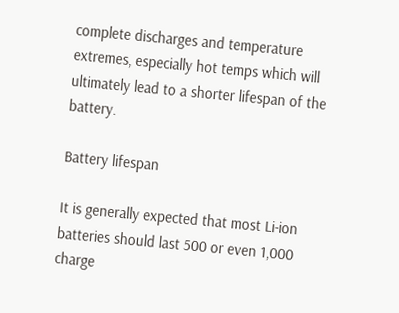complete discharges and temperature extremes, especially hot temps which will ultimately lead to a shorter lifespan of the battery.

Battery lifespan

It is generally expected that most Li-ion batteries should last 500 or even 1,000 charge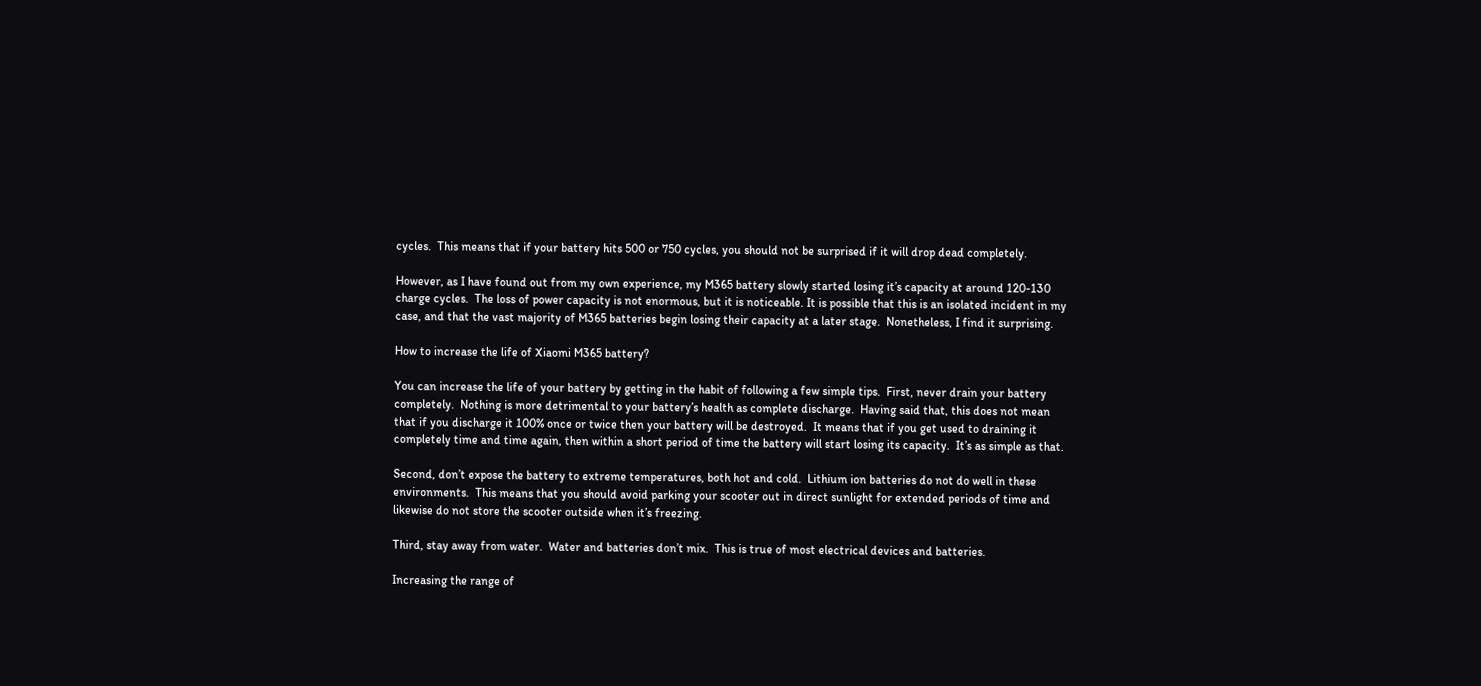cycles.  This means that if your battery hits 500 or 750 cycles, you should not be surprised if it will drop dead completely.

However, as I have found out from my own experience, my M365 battery slowly started losing it’s capacity at around 120-130 charge cycles.  The loss of power capacity is not enormous, but it is noticeable. It is possible that this is an isolated incident in my case, and that the vast majority of M365 batteries begin losing their capacity at a later stage.  Nonetheless, I find it surprising.

How to increase the life of Xiaomi M365 battery?

You can increase the life of your battery by getting in the habit of following a few simple tips.  First, never drain your battery completely.  Nothing is more detrimental to your battery’s health as complete discharge.  Having said that, this does not mean that if you discharge it 100% once or twice then your battery will be destroyed.  It means that if you get used to draining it completely time and time again, then within a short period of time the battery will start losing its capacity.  It’s as simple as that.

Second, don’t expose the battery to extreme temperatures, both hot and cold.  Lithium ion batteries do not do well in these environments.  This means that you should avoid parking your scooter out in direct sunlight for extended periods of time and likewise do not store the scooter outside when it’s freezing.

Third, stay away from water.  Water and batteries don’t mix.  This is true of most electrical devices and batteries.

Increasing the range of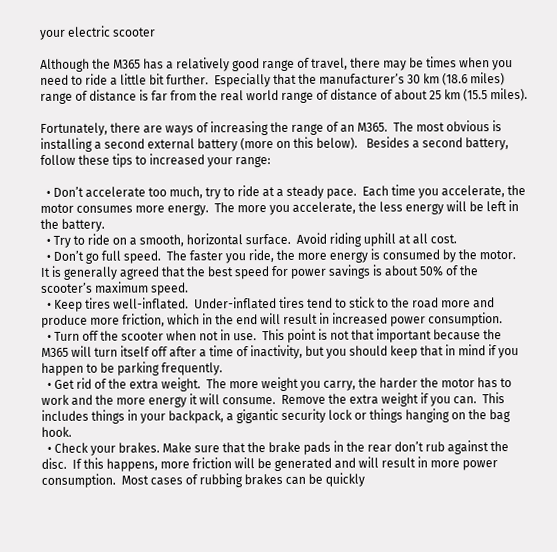your electric scooter

Although the M365 has a relatively good range of travel, there may be times when you need to ride a little bit further.  Especially that the manufacturer’s 30 km (18.6 miles) range of distance is far from the real world range of distance of about 25 km (15.5 miles).

Fortunately, there are ways of increasing the range of an M365.  The most obvious is installing a second external battery (more on this below).   Besides a second battery, follow these tips to increased your range:

  • Don’t accelerate too much, try to ride at a steady pace.  Each time you accelerate, the motor consumes more energy.  The more you accelerate, the less energy will be left in the battery.
  • Try to ride on a smooth, horizontal surface.  Avoid riding uphill at all cost.
  • Don’t go full speed.  The faster you ride, the more energy is consumed by the motor.  It is generally agreed that the best speed for power savings is about 50% of the scooter’s maximum speed.
  • Keep tires well-inflated.  Under-inflated tires tend to stick to the road more and produce more friction, which in the end will result in increased power consumption.
  • Turn off the scooter when not in use.  This point is not that important because the M365 will turn itself off after a time of inactivity, but you should keep that in mind if you happen to be parking frequently.
  • Get rid of the extra weight.  The more weight you carry, the harder the motor has to work and the more energy it will consume.  Remove the extra weight if you can.  This includes things in your backpack, a gigantic security lock or things hanging on the bag hook.
  • Check your brakes. Make sure that the brake pads in the rear don’t rub against the disc.  If this happens, more friction will be generated and will result in more power consumption.  Most cases of rubbing brakes can be quickly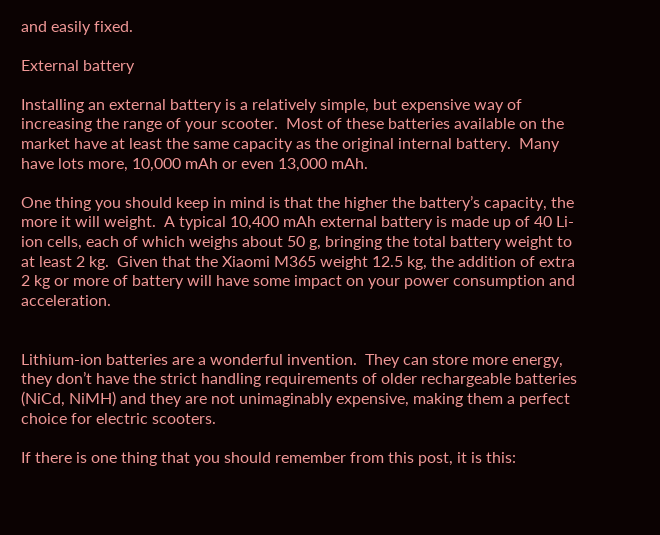and easily fixed.

External battery

Installing an external battery is a relatively simple, but expensive way of increasing the range of your scooter.  Most of these batteries available on the market have at least the same capacity as the original internal battery.  Many have lots more, 10,000 mAh or even 13,000 mAh.

One thing you should keep in mind is that the higher the battery’s capacity, the more it will weight.  A typical 10,400 mAh external battery is made up of 40 Li-ion cells, each of which weighs about 50 g, bringing the total battery weight to at least 2 kg.  Given that the Xiaomi M365 weight 12.5 kg, the addition of extra 2 kg or more of battery will have some impact on your power consumption and acceleration.


Lithium-ion batteries are a wonderful invention.  They can store more energy, they don’t have the strict handling requirements of older rechargeable batteries (NiCd, NiMH) and they are not unimaginably expensive, making them a perfect choice for electric scooters.

If there is one thing that you should remember from this post, it is this: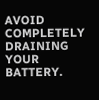AVOID COMPLETELY DRAINING YOUR BATTERY.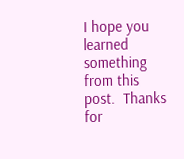I hope you learned something from this post.  Thanks for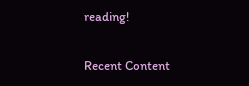reading!

Recent Content